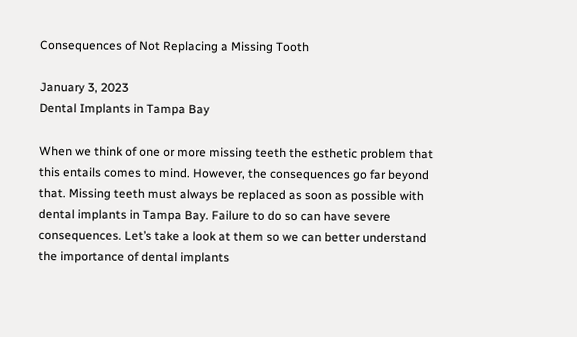Consequences of Not Replacing a Missing Tooth

January 3, 2023
Dental Implants in Tampa Bay

When we think of one or more missing teeth the esthetic problem that this entails comes to mind. However, the consequences go far beyond that. Missing teeth must always be replaced as soon as possible with dental implants in Tampa Bay. Failure to do so can have severe consequences. Let’s take a look at them so we can better understand the importance of dental implants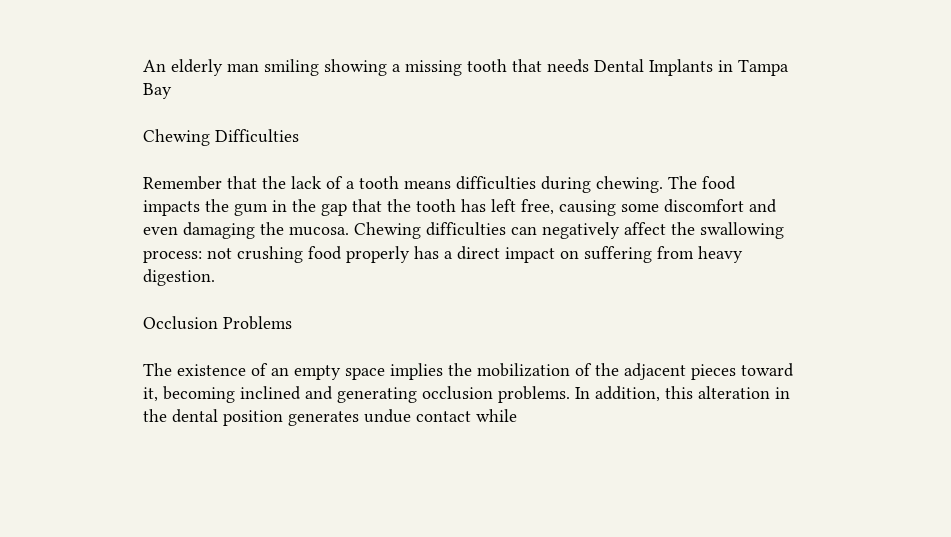An elderly man smiling showing a missing tooth that needs Dental Implants in Tampa Bay

Chewing Difficulties

Remember that the lack of a tooth means difficulties during chewing. The food impacts the gum in the gap that the tooth has left free, causing some discomfort and even damaging the mucosa. Chewing difficulties can negatively affect the swallowing process: not crushing food properly has a direct impact on suffering from heavy digestion.

Occlusion Problems

The existence of an empty space implies the mobilization of the adjacent pieces toward it, becoming inclined and generating occlusion problems. In addition, this alteration in the dental position generates undue contact while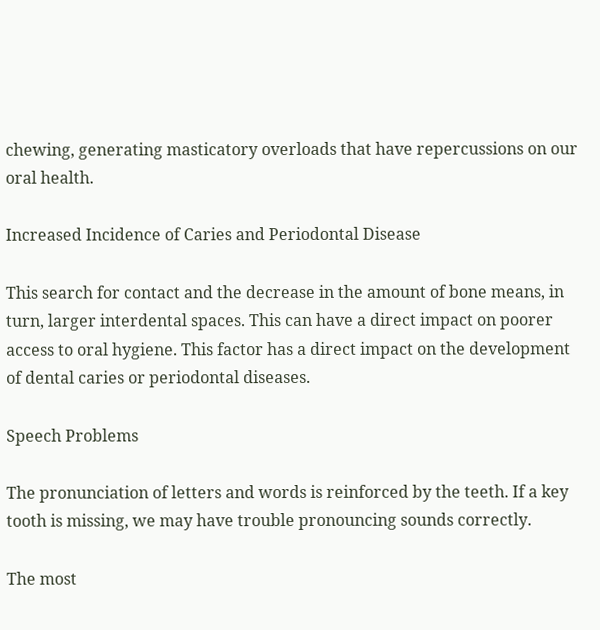chewing, generating masticatory overloads that have repercussions on our oral health.

Increased Incidence of Caries and Periodontal Disease

This search for contact and the decrease in the amount of bone means, in turn, larger interdental spaces. This can have a direct impact on poorer access to oral hygiene. This factor has a direct impact on the development of dental caries or periodontal diseases.

Speech Problems

The pronunciation of letters and words is reinforced by the teeth. If a key tooth is missing, we may have trouble pronouncing sounds correctly.

The most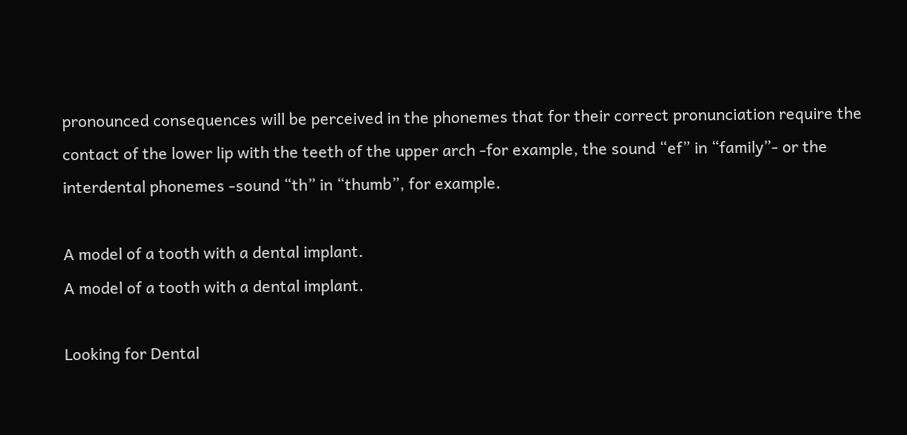pronounced consequences will be perceived in the phonemes that for their correct pronunciation require the contact of the lower lip with the teeth of the upper arch -for example, the sound “ef” in “family”- or the interdental phonemes -sound “th” in “thumb”, for example.

A model of a tooth with a dental implant.
A model of a tooth with a dental implant.

Looking for Dental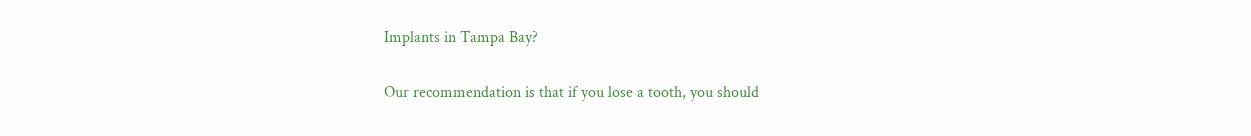Implants in Tampa Bay?

Our recommendation is that if you lose a tooth, you should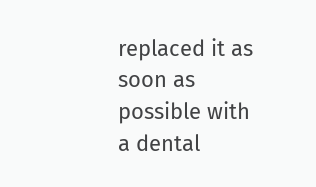replaced it as soon as possible with a dental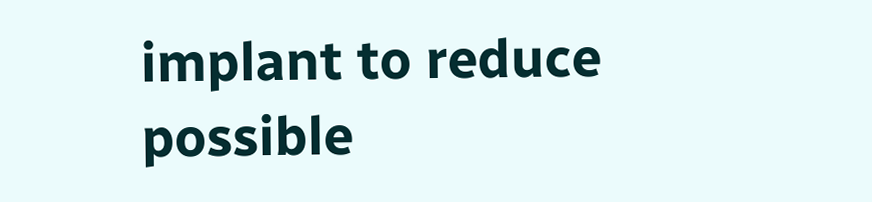implant to reduce possible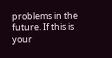problems in the future. If this is your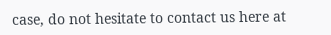case, do not hesitate to contact us here at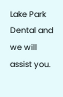Lake Park Dental and we will assist you.